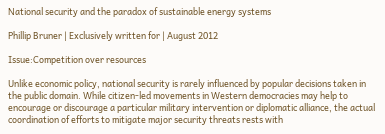National security and the paradox of sustainable energy systems

Phillip Bruner | Exclusively written for | August 2012

Issue:Competition over resources

Unlike economic policy, national security is rarely influenced by popular decisions taken in the public domain. While citizen-led movements in Western democracies may help to encourage or discourage a particular military intervention or diplomatic alliance, the actual coordination of efforts to mitigate major security threats rests with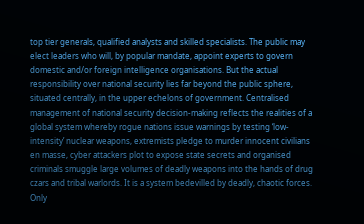top tier generals, qualified analysts and skilled specialists. The public may elect leaders who will, by popular mandate, appoint experts to govern domestic and/or foreign intelligence organisations. But the actual responsibility over national security lies far beyond the public sphere, situated centrally, in the upper echelons of government. Centralised management of national security decision-making reflects the realities of a global system whereby rogue nations issue warnings by testing ‘low-intensity’ nuclear weapons, extremists pledge to murder innocent civilians en masse, cyber attackers plot to expose state secrets and organised criminals smuggle large volumes of deadly weapons into the hands of drug czars and tribal warlords. It is a system bedevilled by deadly, chaotic forces. Only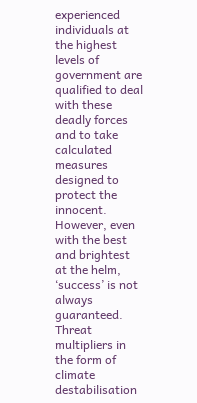experienced individuals at the highest levels of government are qualified to deal with these deadly forces and to take calculated measures designed to protect the innocent. However, even with the best and brightest at the helm, ‘success’ is not always guaranteed. Threat multipliers in the form of climate destabilisation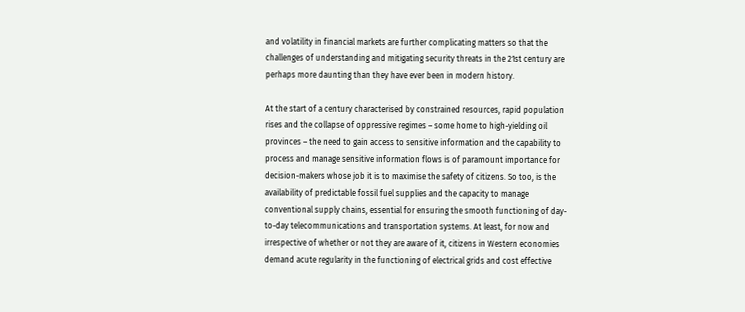and volatility in financial markets are further complicating matters so that the challenges of understanding and mitigating security threats in the 21st century are perhaps more daunting than they have ever been in modern history.

At the start of a century characterised by constrained resources, rapid population rises and the collapse of oppressive regimes – some home to high-yielding oil provinces – the need to gain access to sensitive information and the capability to process and manage sensitive information flows is of paramount importance for decision-makers whose job it is to maximise the safety of citizens. So too, is the availability of predictable fossil fuel supplies and the capacity to manage conventional supply chains, essential for ensuring the smooth functioning of day-to-day telecommunications and transportation systems. At least, for now and irrespective of whether or not they are aware of it, citizens in Western economies demand acute regularity in the functioning of electrical grids and cost effective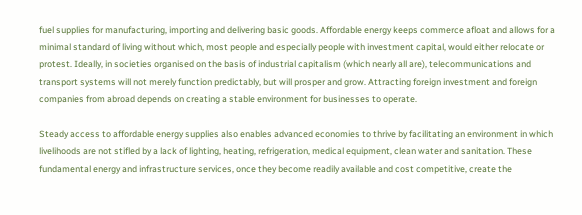fuel supplies for manufacturing, importing and delivering basic goods. Affordable energy keeps commerce afloat and allows for a minimal standard of living without which, most people and especially people with investment capital, would either relocate or protest. Ideally, in societies organised on the basis of industrial capitalism (which nearly all are), telecommunications and transport systems will not merely function predictably, but will prosper and grow. Attracting foreign investment and foreign companies from abroad depends on creating a stable environment for businesses to operate.

Steady access to affordable energy supplies also enables advanced economies to thrive by facilitating an environment in which livelihoods are not stifled by a lack of lighting, heating, refrigeration, medical equipment, clean water and sanitation. These fundamental energy and infrastructure services, once they become readily available and cost competitive, create the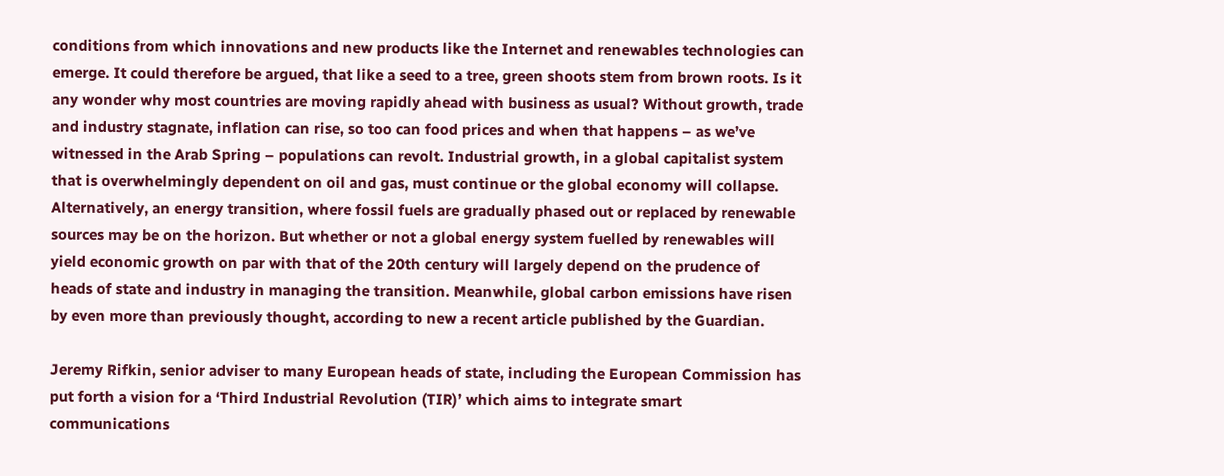conditions from which innovations and new products like the Internet and renewables technologies can emerge. It could therefore be argued, that like a seed to a tree, green shoots stem from brown roots. Is it any wonder why most countries are moving rapidly ahead with business as usual? Without growth, trade and industry stagnate, inflation can rise, so too can food prices and when that happens – as we’ve witnessed in the Arab Spring – populations can revolt. Industrial growth, in a global capitalist system that is overwhelmingly dependent on oil and gas, must continue or the global economy will collapse. Alternatively, an energy transition, where fossil fuels are gradually phased out or replaced by renewable sources may be on the horizon. But whether or not a global energy system fuelled by renewables will yield economic growth on par with that of the 20th century will largely depend on the prudence of heads of state and industry in managing the transition. Meanwhile, global carbon emissions have risen by even more than previously thought, according to new a recent article published by the Guardian.

Jeremy Rifkin, senior adviser to many European heads of state, including the European Commission has put forth a vision for a ‘Third Industrial Revolution (TIR)’ which aims to integrate smart communications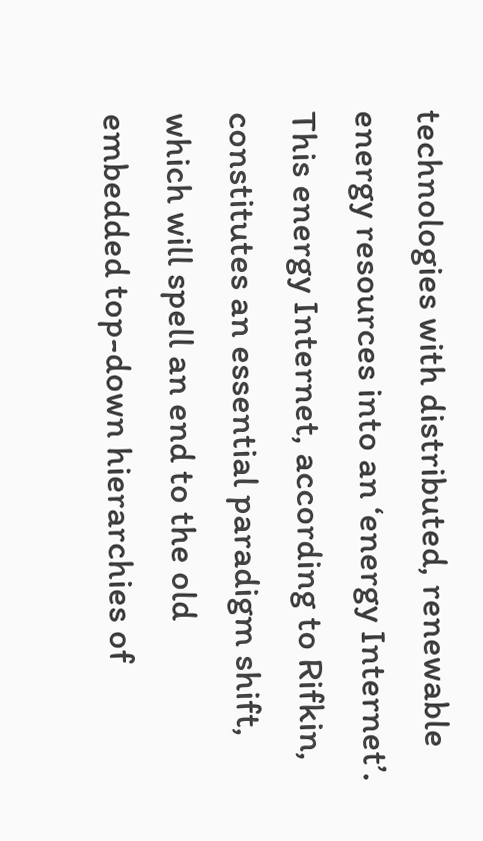technologies with distributed, renewable energy resources into an ‘energy Internet’. This energy Internet, according to Rifkin, constitutes an essential paradigm shift, which will spell an end to the old embedded top-down hierarchies of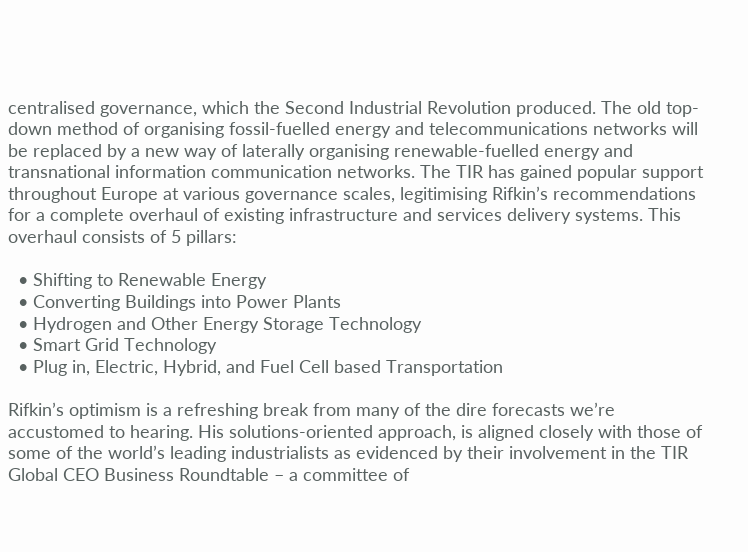centralised governance, which the Second Industrial Revolution produced. The old top-down method of organising fossil-fuelled energy and telecommunications networks will be replaced by a new way of laterally organising renewable-fuelled energy and transnational information communication networks. The TIR has gained popular support throughout Europe at various governance scales, legitimising Rifkin’s recommendations for a complete overhaul of existing infrastructure and services delivery systems. This overhaul consists of 5 pillars:

  • Shifting to Renewable Energy
  • Converting Buildings into Power Plants
  • Hydrogen and Other Energy Storage Technology
  • Smart Grid Technology
  • Plug in, Electric, Hybrid, and Fuel Cell based Transportation

Rifkin’s optimism is a refreshing break from many of the dire forecasts we’re accustomed to hearing. His solutions-oriented approach, is aligned closely with those of some of the world’s leading industrialists as evidenced by their involvement in the TIR Global CEO Business Roundtable – a committee of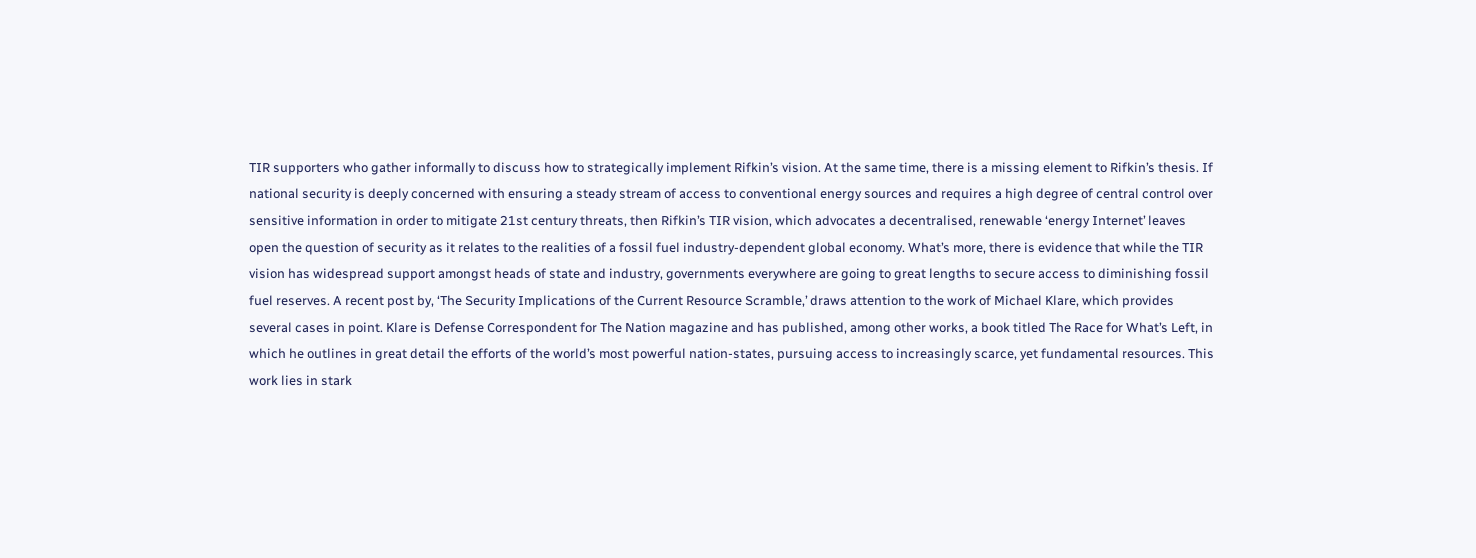TIR supporters who gather informally to discuss how to strategically implement Rifkin’s vision. At the same time, there is a missing element to Rifkin’s thesis. If national security is deeply concerned with ensuring a steady stream of access to conventional energy sources and requires a high degree of central control over sensitive information in order to mitigate 21st century threats, then Rifkin’s TIR vision, which advocates a decentralised, renewable ‘energy Internet’ leaves open the question of security as it relates to the realities of a fossil fuel industry-dependent global economy. What’s more, there is evidence that while the TIR vision has widespread support amongst heads of state and industry, governments everywhere are going to great lengths to secure access to diminishing fossil fuel reserves. A recent post by, ‘The Security Implications of the Current Resource Scramble,’ draws attention to the work of Michael Klare, which provides several cases in point. Klare is Defense Correspondent for The Nation magazine and has published, among other works, a book titled The Race for What’s Left, in which he outlines in great detail the efforts of the world’s most powerful nation-states, pursuing access to increasingly scarce, yet fundamental resources. This work lies in stark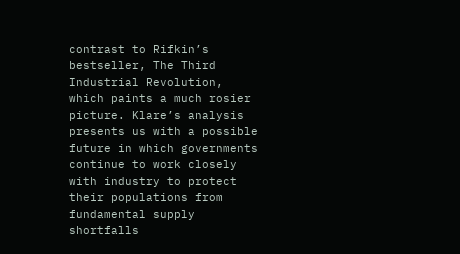contrast to Rifkin’s bestseller, The Third Industrial Revolution, which paints a much rosier picture. Klare’s analysis presents us with a possible future in which governments continue to work closely with industry to protect their populations from fundamental supply shortfalls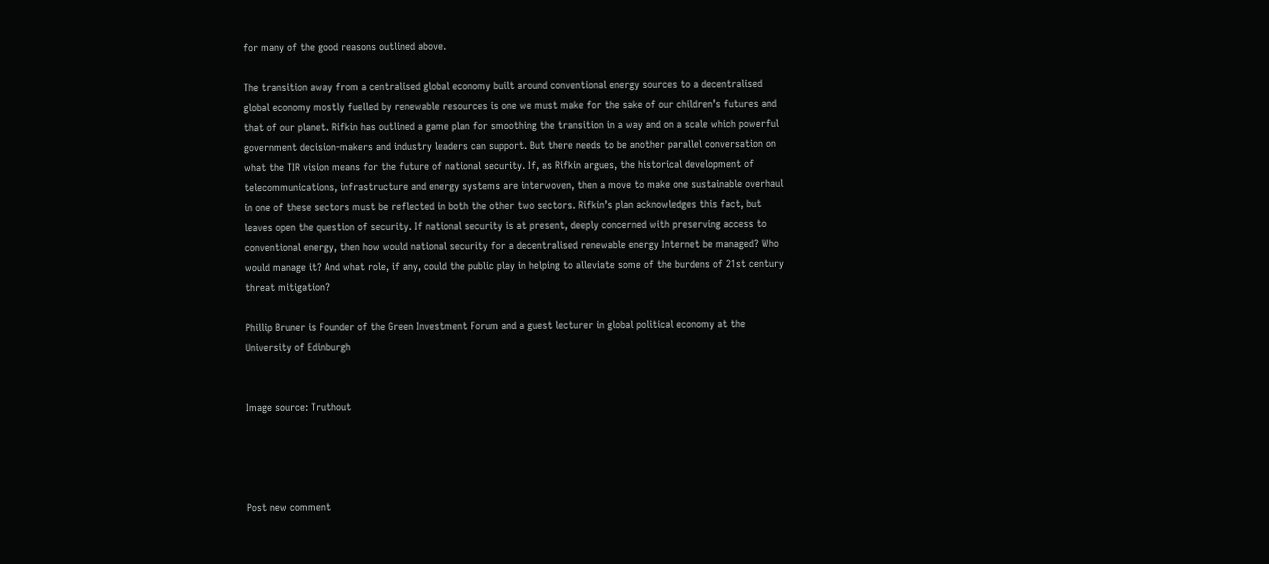for many of the good reasons outlined above.

The transition away from a centralised global economy built around conventional energy sources to a decentralised global economy mostly fuelled by renewable resources is one we must make for the sake of our children’s futures and that of our planet. Rifkin has outlined a game plan for smoothing the transition in a way and on a scale which powerful government decision-makers and industry leaders can support. But there needs to be another parallel conversation on what the TIR vision means for the future of national security. If, as Rifkin argues, the historical development of telecommunications, infrastructure and energy systems are interwoven, then a move to make one sustainable overhaul in one of these sectors must be reflected in both the other two sectors. Rifkin’s plan acknowledges this fact, but leaves open the question of security. If national security is at present, deeply concerned with preserving access to conventional energy, then how would national security for a decentralised renewable energy Internet be managed? Who would manage it? And what role, if any, could the public play in helping to alleviate some of the burdens of 21st century threat mitigation?

Phillip Bruner is Founder of the Green Investment Forum and a guest lecturer in global political economy at the University of Edinburgh


Image source: Truthout




Post new comment